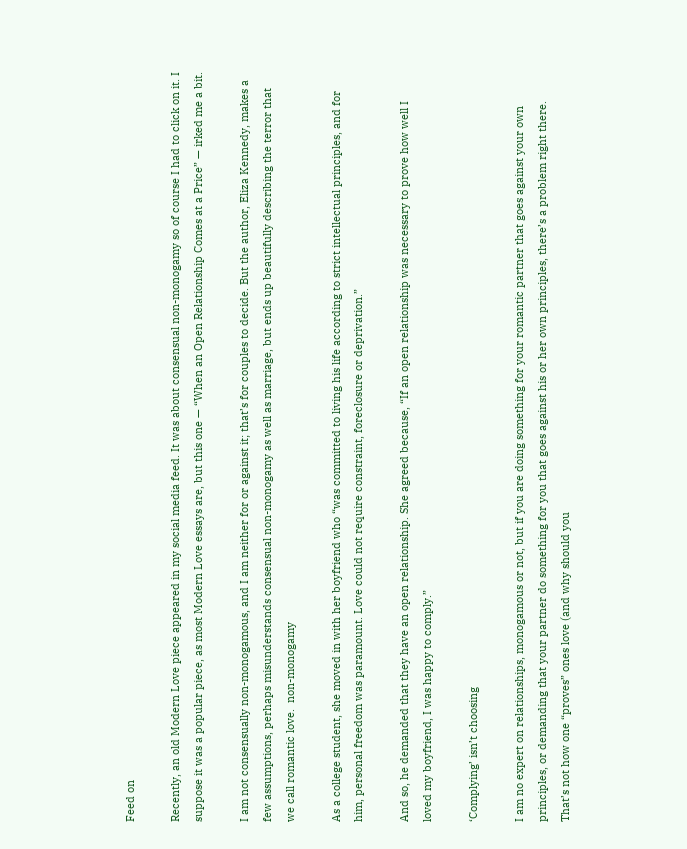Feed on

Recently, an old Modern Love piece appeared in my social media feed. It was about consensual non-monogamy so of course I had to click on it. I suppose it was a popular piece, as most Modern Love essays are, but this one — “When an Open Relationship Comes at a Price” — irked me a bit.

I am not consensually non-monogamous, and I am neither for or against it; that’s for couples to decide. But the author, Eliza Kennedy, makes a few assumptions, perhaps misunderstands consensual non-monogamy as well as marriage, but ends up beautifully describing the terror that we call romantic love.  non-monogamy

As a college student, she moved in with her boyfriend who “was committed to living his life according to strict intellectual principles, and for him, personal freedom was paramount. Love could not require constraint, foreclosure or deprivation.”

And so, he demanded that they have an open relationship. She agreed because, “If an open relationship was necessary to prove how well I loved my boyfriend, I was happy to comply.”

‘Complying’ isn’t choosing

I am no expert on relationships, monogamous or not, but if you are doing something for your romantic partner that goes against your own principles, or demanding that your partner do something for you that goes against his or her own principles, there’s a problem right there. That’s not how one “proves” ones love (and why should you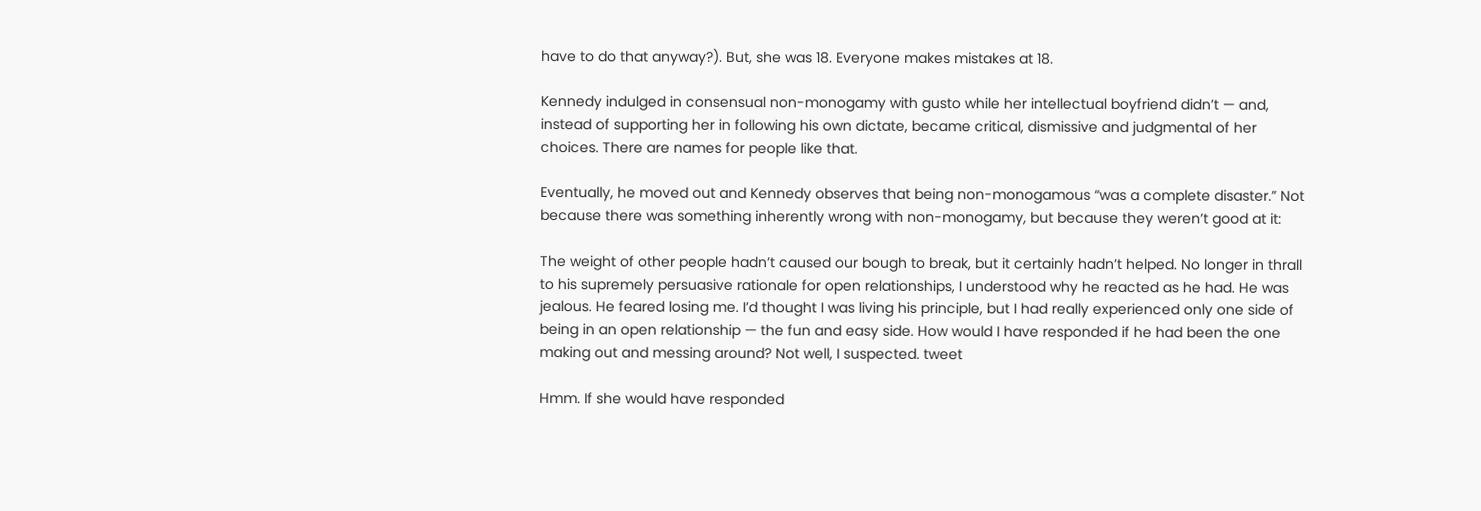have to do that anyway?). But, she was 18. Everyone makes mistakes at 18.

Kennedy indulged in consensual non-monogamy with gusto while her intellectual boyfriend didn’t — and, instead of supporting her in following his own dictate, became critical, dismissive and judgmental of her choices. There are names for people like that.

Eventually, he moved out and Kennedy observes that being non-monogamous “was a complete disaster.” Not because there was something inherently wrong with non-monogamy, but because they weren’t good at it:

The weight of other people hadn’t caused our bough to break, but it certainly hadn’t helped. No longer in thrall to his supremely persuasive rationale for open relationships, I understood why he reacted as he had. He was jealous. He feared losing me. I’d thought I was living his principle, but I had really experienced only one side of being in an open relationship — the fun and easy side. How would I have responded if he had been the one making out and messing around? Not well, I suspected. tweet

Hmm. If she would have responded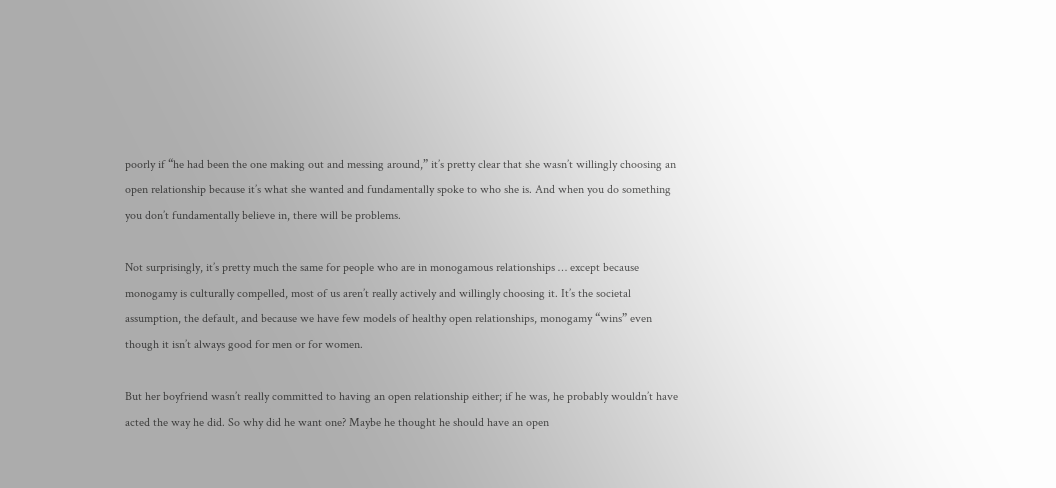poorly if “he had been the one making out and messing around,” it’s pretty clear that she wasn’t willingly choosing an open relationship because it’s what she wanted and fundamentally spoke to who she is. And when you do something you don’t fundamentally believe in, there will be problems.

Not surprisingly, it’s pretty much the same for people who are in monogamous relationships … except because monogamy is culturally compelled, most of us aren’t really actively and willingly choosing it. It’s the societal assumption, the default, and because we have few models of healthy open relationships, monogamy “wins” even though it isn’t always good for men or for women.

But her boyfriend wasn’t really committed to having an open relationship either; if he was, he probably wouldn’t have acted the way he did. So why did he want one? Maybe he thought he should have an open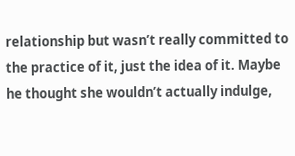relationship but wasn’t really committed to the practice of it, just the idea of it. Maybe he thought she wouldn’t actually indulge,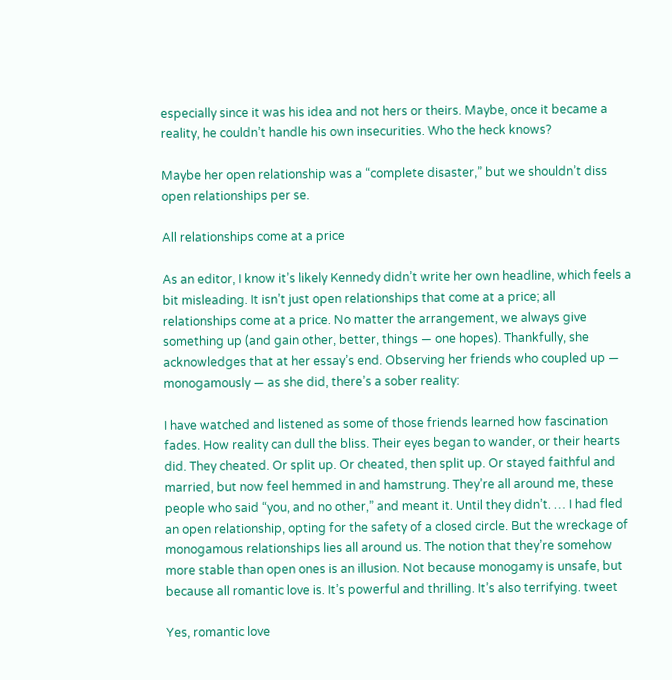especially since it was his idea and not hers or theirs. Maybe, once it became a reality, he couldn’t handle his own insecurities. Who the heck knows?

Maybe her open relationship was a “complete disaster,” but we shouldn’t diss open relationships per se.

All relationships come at a price

As an editor, I know it’s likely Kennedy didn’t write her own headline, which feels a bit misleading. It isn’t just open relationships that come at a price; all relationships come at a price. No matter the arrangement, we always give something up (and gain other, better, things — one hopes). Thankfully, she acknowledges that at her essay’s end. Observing her friends who coupled up — monogamously — as she did, there’s a sober reality:

I have watched and listened as some of those friends learned how fascination fades. How reality can dull the bliss. Their eyes began to wander, or their hearts did. They cheated. Or split up. Or cheated, then split up. Or stayed faithful and married, but now feel hemmed in and hamstrung. They’re all around me, these people who said “you, and no other,” and meant it. Until they didn’t. … I had fled an open relationship, opting for the safety of a closed circle. But the wreckage of monogamous relationships lies all around us. The notion that they’re somehow more stable than open ones is an illusion. Not because monogamy is unsafe, but because all romantic love is. It’s powerful and thrilling. It’s also terrifying. tweet

Yes, romantic love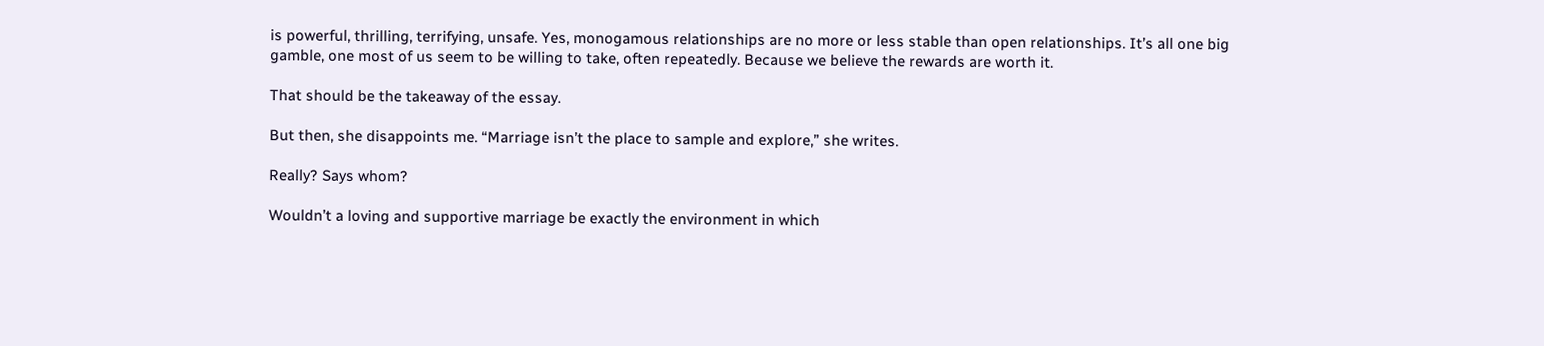is powerful, thrilling, terrifying, unsafe. Yes, monogamous relationships are no more or less stable than open relationships. It’s all one big gamble, one most of us seem to be willing to take, often repeatedly. Because we believe the rewards are worth it.

That should be the takeaway of the essay.

But then, she disappoints me. “Marriage isn’t the place to sample and explore,” she writes.

Really? Says whom?

Wouldn’t a loving and supportive marriage be exactly the environment in which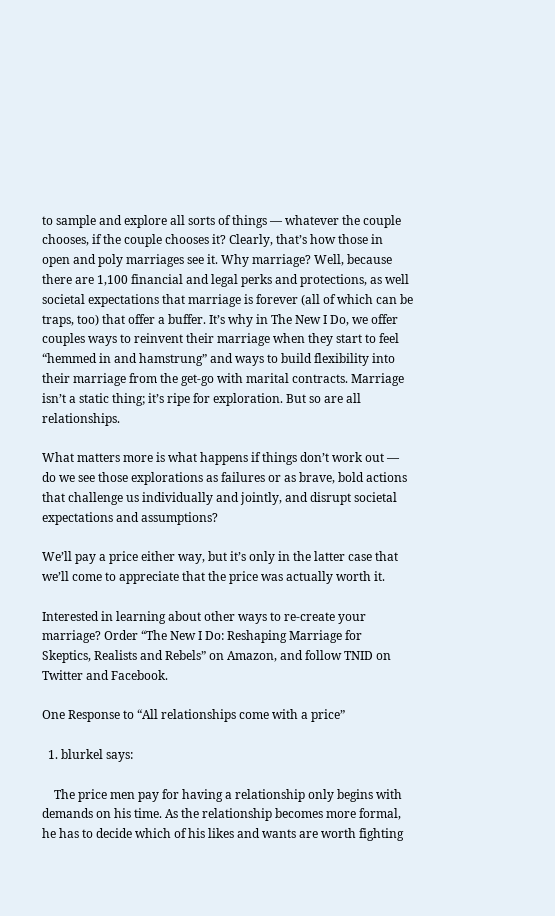to sample and explore all sorts of things — whatever the couple chooses, if the couple chooses it? Clearly, that’s how those in open and poly marriages see it. Why marriage? Well, because there are 1,100 financial and legal perks and protections, as well societal expectations that marriage is forever (all of which can be traps, too) that offer a buffer. It’s why in The New I Do, we offer couples ways to reinvent their marriage when they start to feel “hemmed in and hamstrung” and ways to build flexibility into their marriage from the get-go with marital contracts. Marriage isn’t a static thing; it’s ripe for exploration. But so are all relationships.

What matters more is what happens if things don’t work out — do we see those explorations as failures or as brave, bold actions that challenge us individually and jointly, and disrupt societal expectations and assumptions?

We’ll pay a price either way, but it’s only in the latter case that we’ll come to appreciate that the price was actually worth it.

Interested in learning about other ways to re-create your marriage? Order “The New I Do: Reshaping Marriage for Skeptics, Realists and Rebels” on Amazon, and follow TNID on Twitter and Facebook.

One Response to “All relationships come with a price”

  1. blurkel says:

    The price men pay for having a relationship only begins with demands on his time. As the relationship becomes more formal, he has to decide which of his likes and wants are worth fighting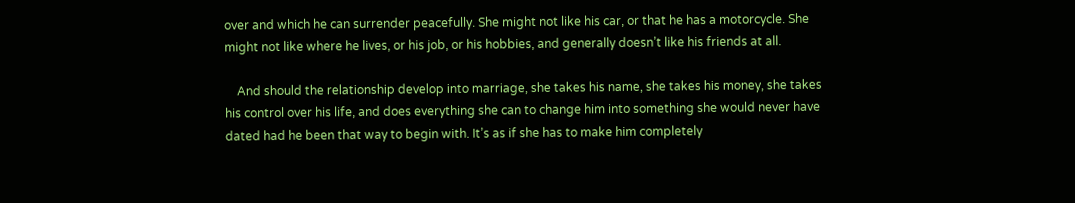over and which he can surrender peacefully. She might not like his car, or that he has a motorcycle. She might not like where he lives, or his job, or his hobbies, and generally doesn’t like his friends at all.

    And should the relationship develop into marriage, she takes his name, she takes his money, she takes his control over his life, and does everything she can to change him into something she would never have dated had he been that way to begin with. It’s as if she has to make him completely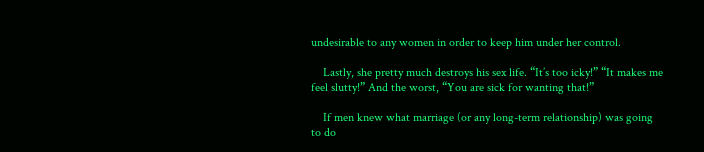undesirable to any women in order to keep him under her control.

    Lastly, she pretty much destroys his sex life. “It’s too icky!” “It makes me feel slutty!” And the worst, “You are sick for wanting that!”

    If men knew what marriage (or any long-term relationship) was going to do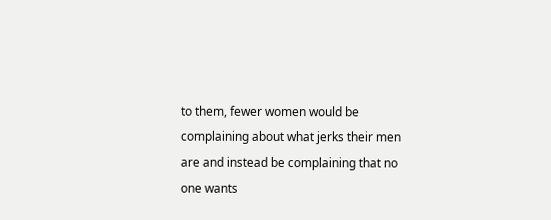to them, fewer women would be complaining about what jerks their men are and instead be complaining that no one wants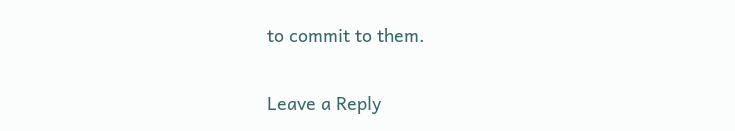to commit to them.

Leave a Reply